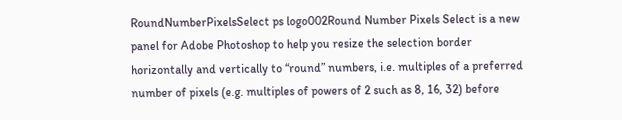RoundNumberPixelsSelect ps logo002Round Number Pixels Select is a new panel for Adobe Photoshop to help you resize the selection border horizontally and vertically to “round” numbers, i.e. multiples of a preferred number of pixels (e.g. multiples of powers of 2 such as 8, 16, 32) before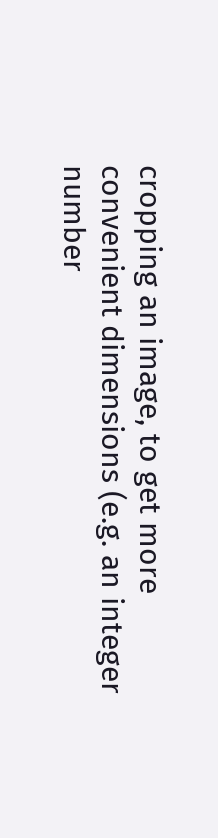cropping an image, to get more convenient dimensions (e.g. an integer number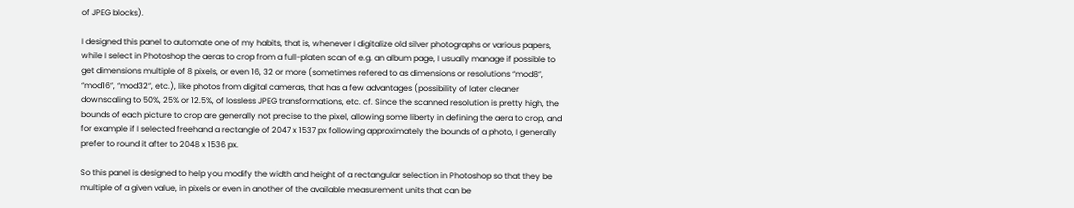of JPEG blocks).

I designed this panel to automate one of my habits, that is, whenever I digitalize old silver photographs or various papers, while I select in Photoshop the aeras to crop from a full-platen scan of e.g. an album page, I usually manage if possible to get dimensions multiple of 8 pixels, or even 16, 32 or more (sometimes refered to as dimensions or resolutions “mod8”, “mod16”, “mod32”, etc.), like photos from digital cameras, that has a few advantages (possibility of later cleaner downscaling to 50%, 25% or 12.5%, of lossless JPEG transformations, etc. cf. Since the scanned resolution is pretty high, the bounds of each picture to crop are generally not precise to the pixel, allowing some liberty in defining the aera to crop, and for example if I selected freehand a rectangle of 2047 x 1537 px following approximately the bounds of a photo, I generally prefer to round it after to 2048 x 1536 px.

So this panel is designed to help you modify the width and height of a rectangular selection in Photoshop so that they be multiple of a given value, in pixels or even in another of the available measurement units that can be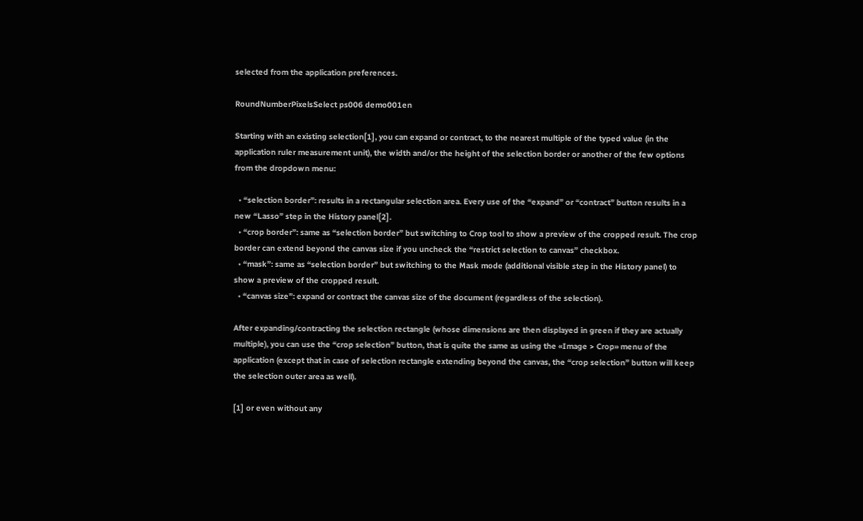selected from the application preferences.

RoundNumberPixelsSelect ps006 demo001en

Starting with an existing selection[1], you can expand or contract, to the nearest multiple of the typed value (in the application ruler measurement unit), the width and/or the height of the selection border or another of the few options from the dropdown menu:

  • “selection border”: results in a rectangular selection area. Every use of the “expand” or “contract” button results in a new “Lasso” step in the History panel[2].
  • “crop border”: same as “selection border” but switching to Crop tool to show a preview of the cropped result. The crop border can extend beyond the canvas size if you uncheck the “restrict selection to canvas” checkbox.
  • “mask”: same as “selection border” but switching to the Mask mode (additional visible step in the History panel) to show a preview of the cropped result.
  • “canvas size”: expand or contract the canvas size of the document (regardless of the selection).

After expanding/contracting the selection rectangle (whose dimensions are then displayed in green if they are actually multiple), you can use the “crop selection” button, that is quite the same as using the «Image > Crop» menu of the application (except that in case of selection rectangle extending beyond the canvas, the “crop selection” button will keep the selection outer area as well).

[1] or even without any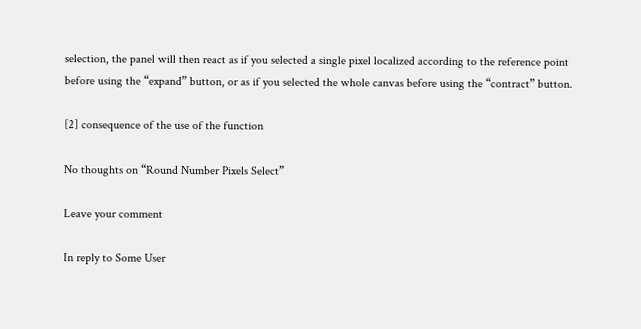selection, the panel will then react as if you selected a single pixel localized according to the reference point before using the “expand” button, or as if you selected the whole canvas before using the “contract” button.

[2] consequence of the use of the function

No thoughts on “Round Number Pixels Select”

Leave your comment

In reply to Some User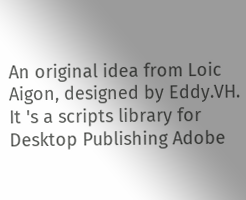An original idea from Loic Aigon, designed by Eddy.VH. It 's a scripts library for Desktop Publishing Adobe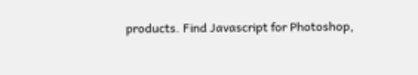products. Find Javascript for Photoshop,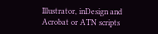Illustrator, inDesign and Acrobat or ATN scripts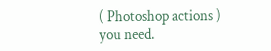( Photoshop actions ) you need.